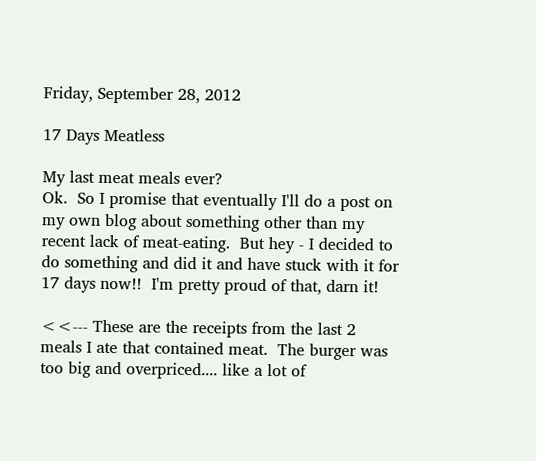Friday, September 28, 2012

17 Days Meatless

My last meat meals ever?
Ok.  So I promise that eventually I'll do a post on my own blog about something other than my recent lack of meat-eating.  But hey - I decided to do something and did it and have stuck with it for 17 days now!!  I'm pretty proud of that, darn it!

<<--- These are the receipts from the last 2 meals I ate that contained meat.  The burger was too big and overpriced.... like a lot of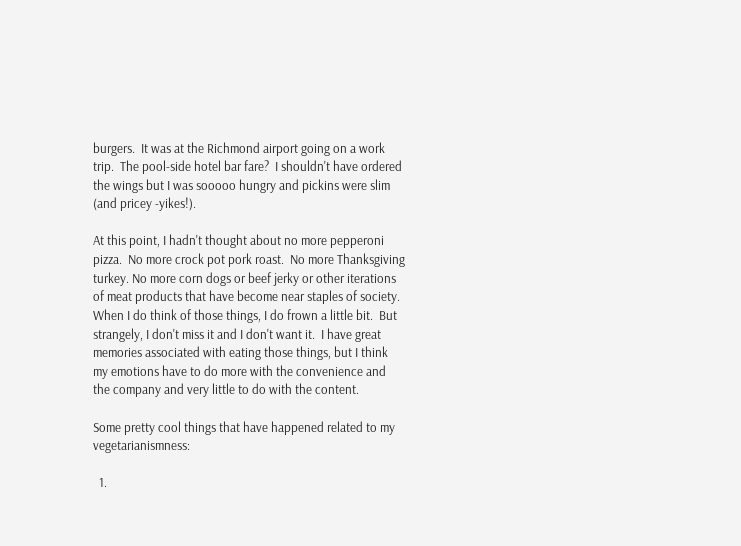burgers.  It was at the Richmond airport going on a work trip.  The pool-side hotel bar fare?  I shouldn't have ordered the wings but I was sooooo hungry and pickins were slim (and pricey -yikes!).

At this point, I hadn't thought about no more pepperoni pizza.  No more crock pot pork roast.  No more Thanksgiving turkey. No more corn dogs or beef jerky or other iterations of meat products that have become near staples of society.  When I do think of those things, I do frown a little bit.  But strangely, I don't miss it and I don't want it.  I have great memories associated with eating those things, but I think my emotions have to do more with the convenience and the company and very little to do with the content.

Some pretty cool things that have happened related to my vegetarianismness:

  1.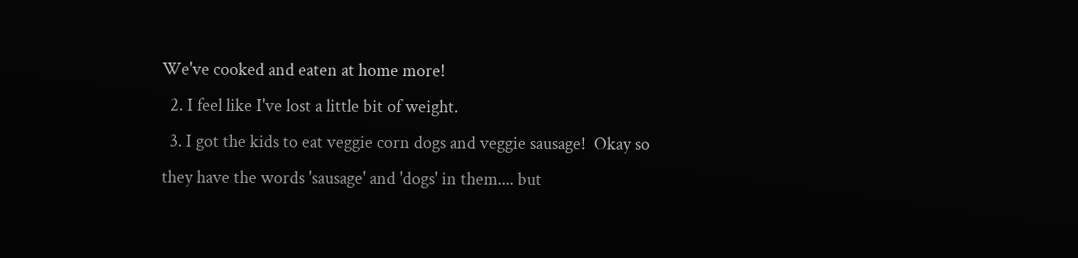We've cooked and eaten at home more!
  2. I feel like I've lost a little bit of weight.
  3. I got the kids to eat veggie corn dogs and veggie sausage!  Okay so they have the words 'sausage' and 'dogs' in them.... but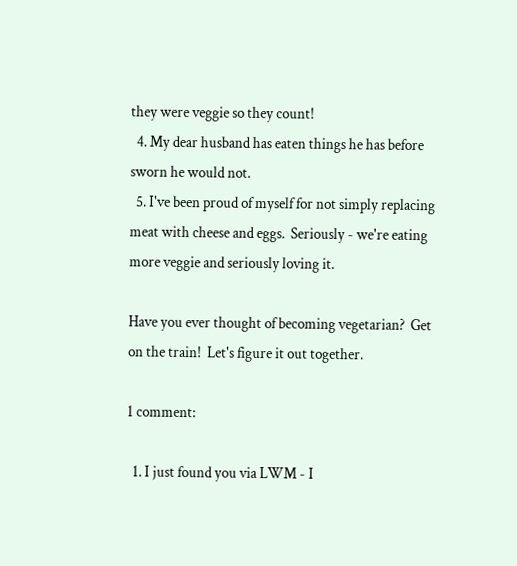they were veggie so they count!
  4. My dear husband has eaten things he has before sworn he would not.
  5. I've been proud of myself for not simply replacing meat with cheese and eggs.  Seriously - we're eating more veggie and seriously loving it.

Have you ever thought of becoming vegetarian?  Get on the train!  Let's figure it out together.

1 comment:

  1. I just found you via LWM - I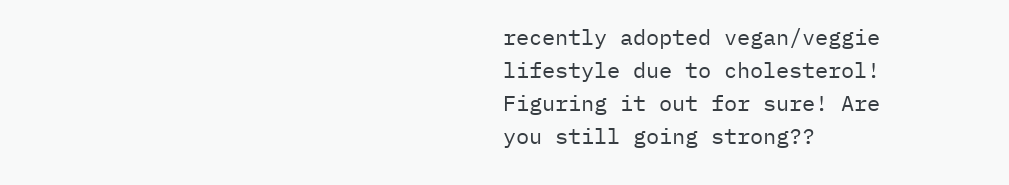recently adopted vegan/veggie lifestyle due to cholesterol! Figuring it out for sure! Are you still going strong??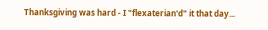Thanksgiving was hard - I "flexaterian'd" it that day...